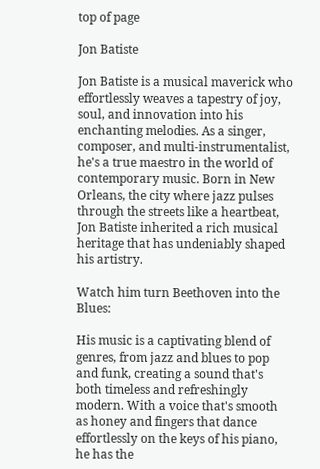top of page

Jon Batiste

Jon Batiste is a musical maverick who effortlessly weaves a tapestry of joy, soul, and innovation into his enchanting melodies. As a singer, composer, and multi-instrumentalist, he's a true maestro in the world of contemporary music. Born in New Orleans, the city where jazz pulses through the streets like a heartbeat, Jon Batiste inherited a rich musical heritage that has undeniably shaped his artistry.

Watch him turn Beethoven into the Blues:

His music is a captivating blend of genres, from jazz and blues to pop and funk, creating a sound that's both timeless and refreshingly modern. With a voice that's smooth as honey and fingers that dance effortlessly on the keys of his piano, he has the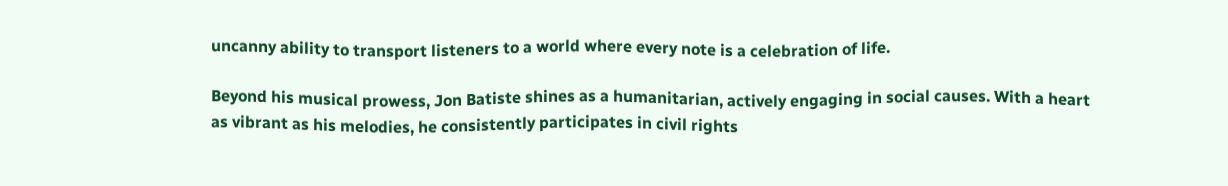uncanny ability to transport listeners to a world where every note is a celebration of life.

Beyond his musical prowess, Jon Batiste shines as a humanitarian, actively engaging in social causes. With a heart as vibrant as his melodies, he consistently participates in civil rights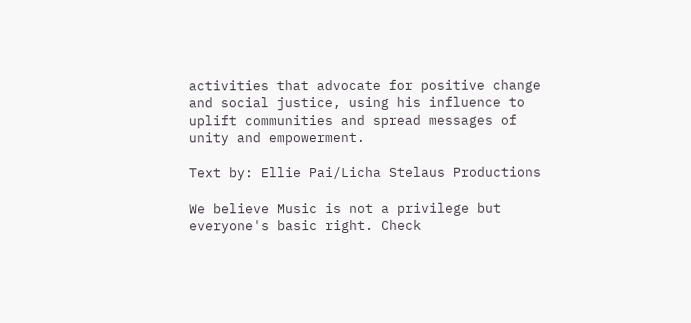activities that advocate for positive change and social justice, using his influence to uplift communities and spread messages of unity and empowerment.

Text by: Ellie Pai/Licha Stelaus Productions

We believe Music is not a privilege but everyone's basic right. Check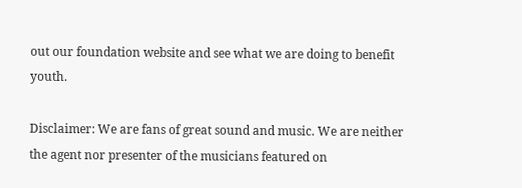out our foundation website and see what we are doing to benefit youth.

Disclaimer: We are fans of great sound and music. We are neither the agent nor presenter of the musicians featured on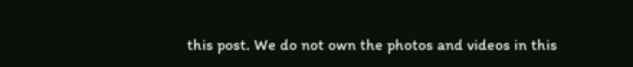this post. We do not own the photos and videos in this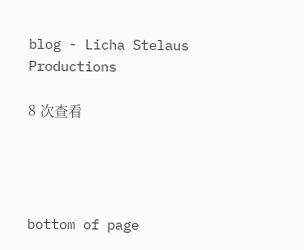blog - Licha Stelaus Productions

8 次查看




bottom of page